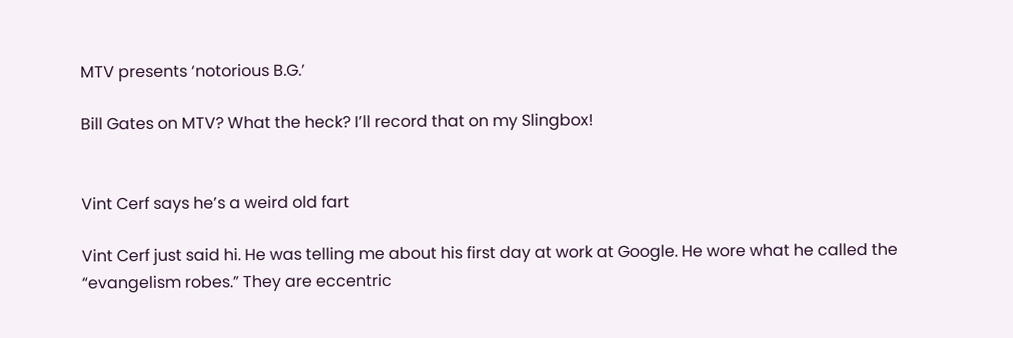MTV presents ‘notorious B.G.’

Bill Gates on MTV? What the heck? I’ll record that on my Slingbox!


Vint Cerf says he’s a weird old fart

Vint Cerf just said hi. He was telling me about his first day at work at Google. He wore what he called the “evangelism robes.” They are eccentric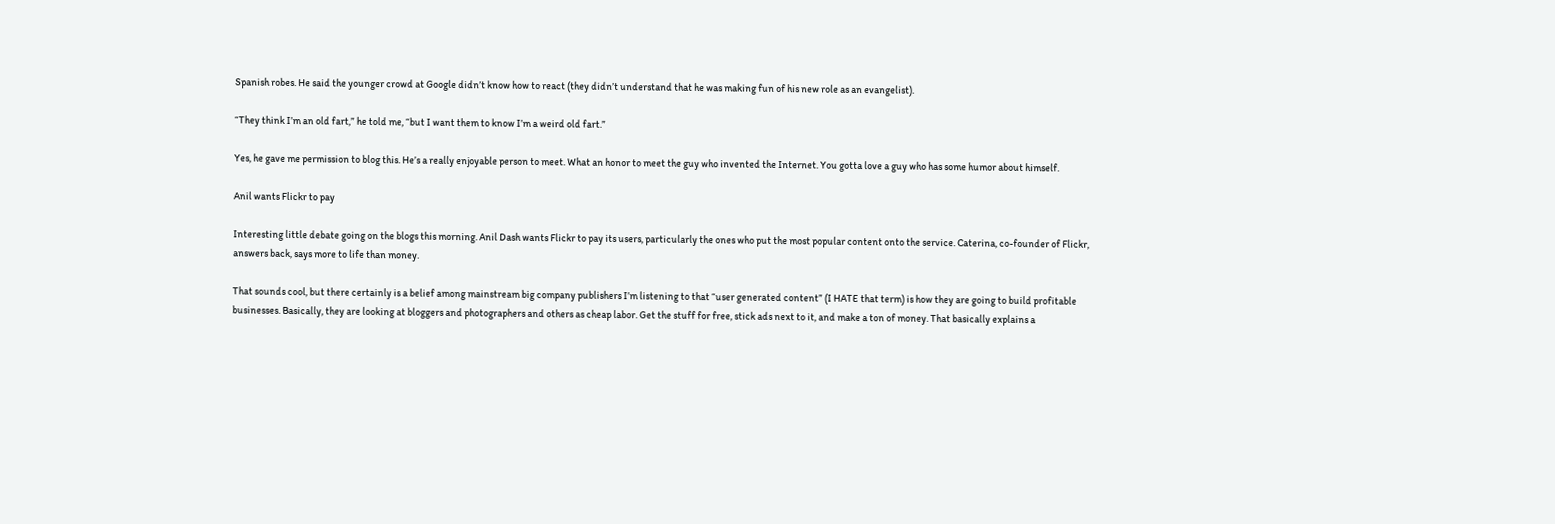Spanish robes. He said the younger crowd at Google didn’t know how to react (they didn’t understand that he was making fun of his new role as an evangelist).

“They think I’m an old fart,” he told me, “but I want them to know I’m a weird old fart.”

Yes, he gave me permission to blog this. He’s a really enjoyable person to meet. What an honor to meet the guy who invented the Internet. You gotta love a guy who has some humor about himself.

Anil wants Flickr to pay

Interesting little debate going on the blogs this morning. Anil Dash wants Flickr to pay its users, particularly the ones who put the most popular content onto the service. Caterina, co-founder of Flickr, answers back, says more to life than money.

That sounds cool, but there certainly is a belief among mainstream big company publishers I’m listening to that “user generated content” (I HATE that term) is how they are going to build profitable businesses. Basically, they are looking at bloggers and photographers and others as cheap labor. Get the stuff for free, stick ads next to it, and make a ton of money. That basically explains a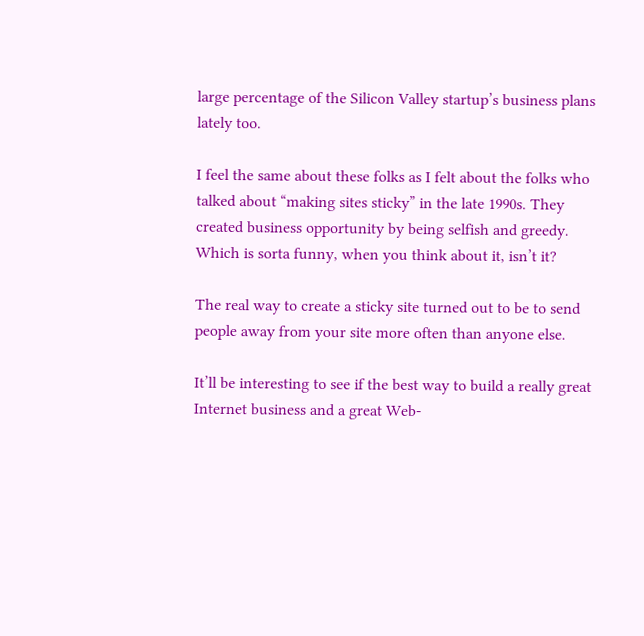large percentage of the Silicon Valley startup’s business plans lately too.

I feel the same about these folks as I felt about the folks who talked about “making sites sticky” in the late 1990s. They created business opportunity by being selfish and greedy. Which is sorta funny, when you think about it, isn’t it?

The real way to create a sticky site turned out to be to send people away from your site more often than anyone else.

It’ll be interesting to see if the best way to build a really great Internet business and a great Web-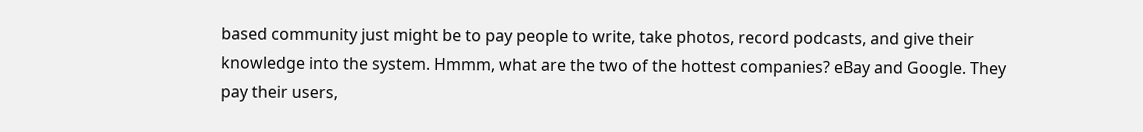based community just might be to pay people to write, take photos, record podcasts, and give their knowledge into the system. Hmmm, what are the two of the hottest companies? eBay and Google. They pay their users,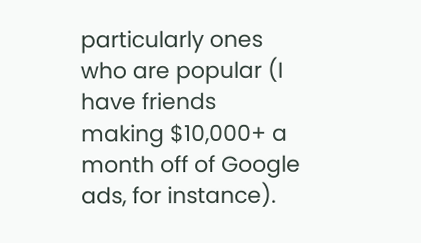particularly ones who are popular (I have friends making $10,000+ a month off of Google ads, for instance).